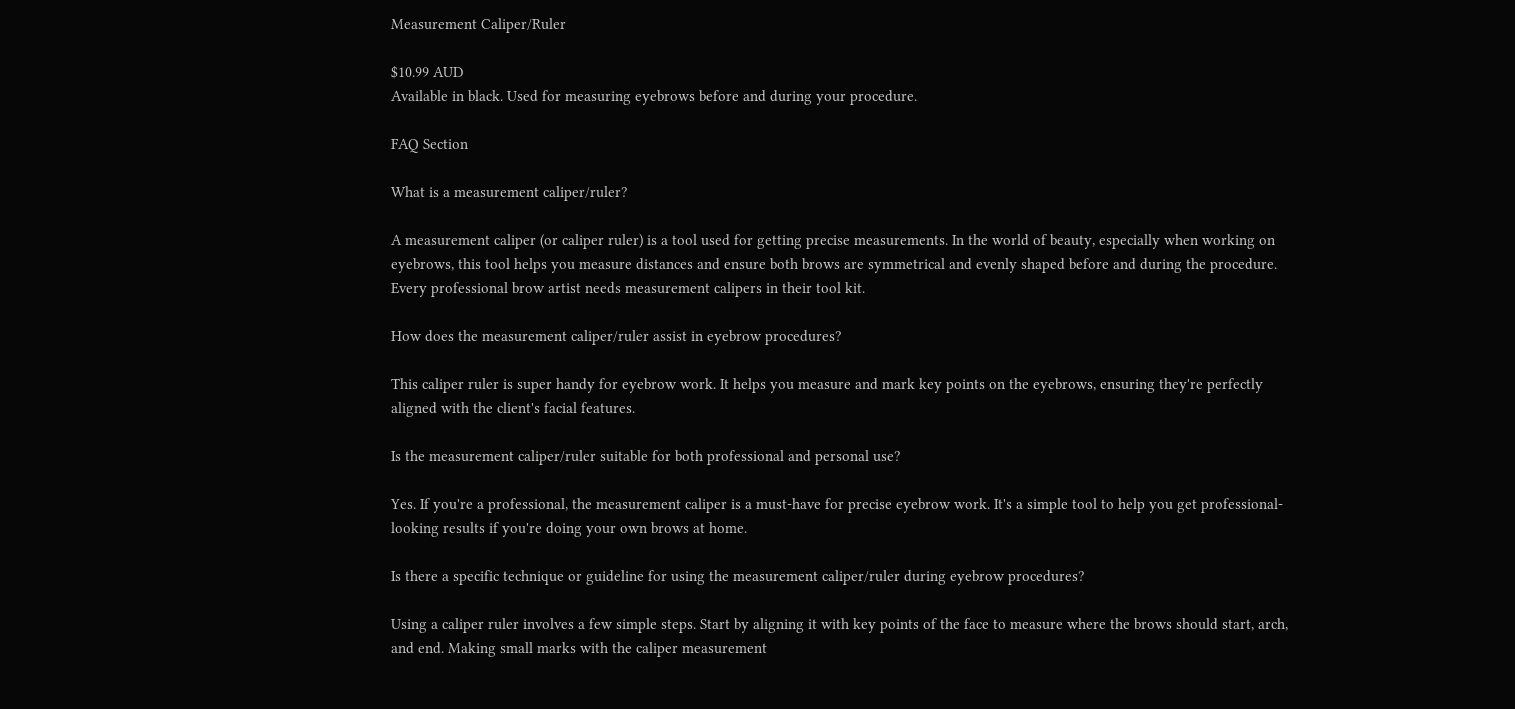Measurement Caliper/Ruler

$10.99 AUD
Available in black. Used for measuring eyebrows before and during your procedure.

FAQ Section

What is a measurement caliper/ruler?

A measurement caliper (or caliper ruler) is a tool used for getting precise measurements. In the world of beauty, especially when working on eyebrows, this tool helps you measure distances and ensure both brows are symmetrical and evenly shaped before and during the procedure. Every professional brow artist needs measurement calipers in their tool kit.

How does the measurement caliper/ruler assist in eyebrow procedures?

This caliper ruler is super handy for eyebrow work. It helps you measure and mark key points on the eyebrows, ensuring they're perfectly aligned with the client's facial features.

Is the measurement caliper/ruler suitable for both professional and personal use?

Yes. If you're a professional, the measurement caliper is a must-have for precise eyebrow work. It's a simple tool to help you get professional-looking results if you're doing your own brows at home.

Is there a specific technique or guideline for using the measurement caliper/ruler during eyebrow procedures?

Using a caliper ruler involves a few simple steps. Start by aligning it with key points of the face to measure where the brows should start, arch, and end. Making small marks with the caliper measurement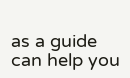as a guide can help you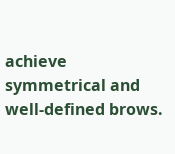achieve symmetrical and well-defined brows.